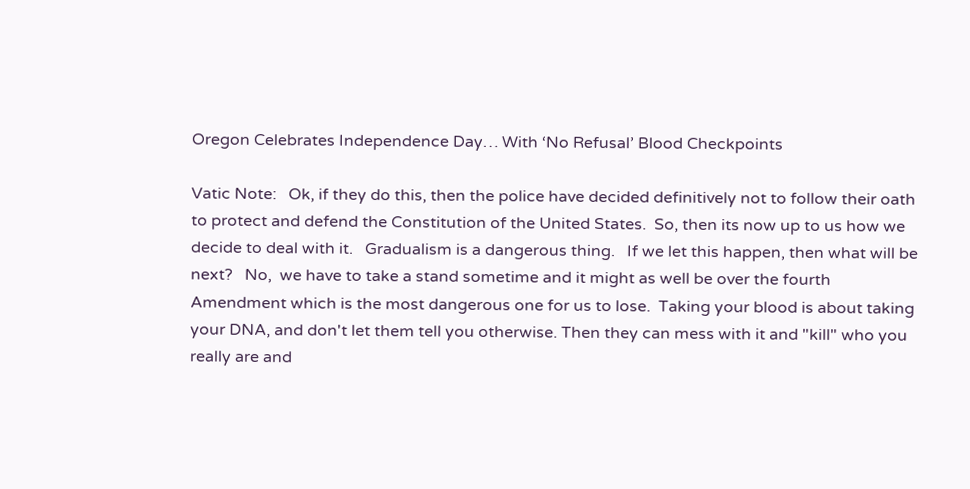Oregon Celebrates Independence Day… With ‘No Refusal’ Blood Checkpoints

Vatic Note:   Ok, if they do this, then the police have decided definitively not to follow their oath to protect and defend the Constitution of the United States.  So, then its now up to us how we decide to deal with it.   Gradualism is a dangerous thing.   If we let this happen, then what will be next?   No,  we have to take a stand sometime and it might as well be over the fourth Amendment which is the most dangerous one for us to lose.  Taking your blood is about taking your DNA, and don't let them tell you otherwise. Then they can mess with it and "kill" who you really are and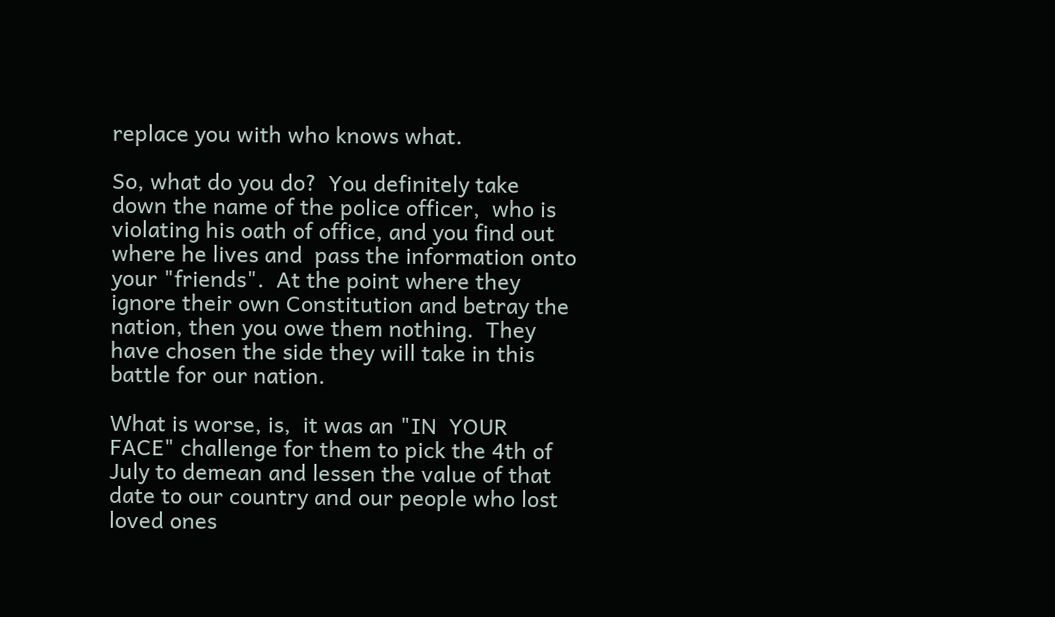replace you with who knows what.

So, what do you do?  You definitely take down the name of the police officer,  who is violating his oath of office, and you find out where he lives and  pass the information onto your "friends".  At the point where they ignore their own Constitution and betray the nation, then you owe them nothing.  They have chosen the side they will take in this battle for our nation.

What is worse, is,  it was an "IN  YOUR FACE" challenge for them to pick the 4th of July to demean and lessen the value of that date to our country and our people who lost loved ones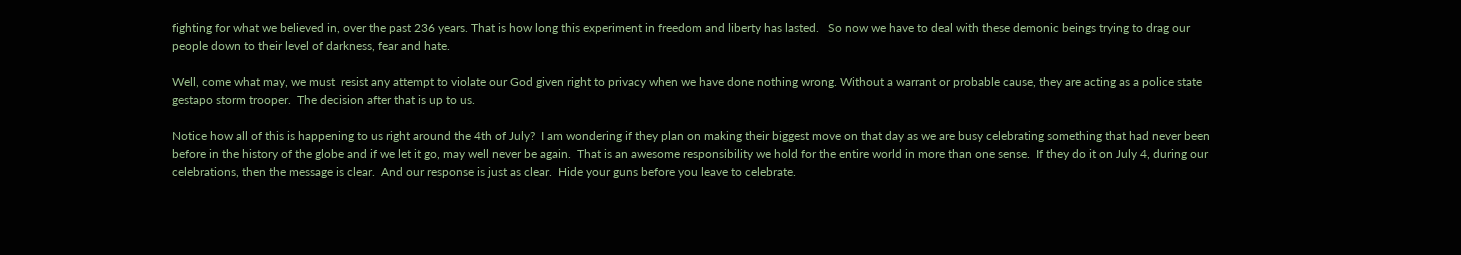fighting for what we believed in, over the past 236 years. That is how long this experiment in freedom and liberty has lasted.   So now we have to deal with these demonic beings trying to drag our people down to their level of darkness, fear and hate.

Well, come what may, we must  resist any attempt to violate our God given right to privacy when we have done nothing wrong. Without a warrant or probable cause, they are acting as a police state gestapo storm trooper.  The decision after that is up to us.

Notice how all of this is happening to us right around the 4th of July?  I am wondering if they plan on making their biggest move on that day as we are busy celebrating something that had never been before in the history of the globe and if we let it go, may well never be again.  That is an awesome responsibility we hold for the entire world in more than one sense.  If they do it on July 4, during our celebrations, then the message is clear.  And our response is just as clear.  Hide your guns before you leave to celebrate.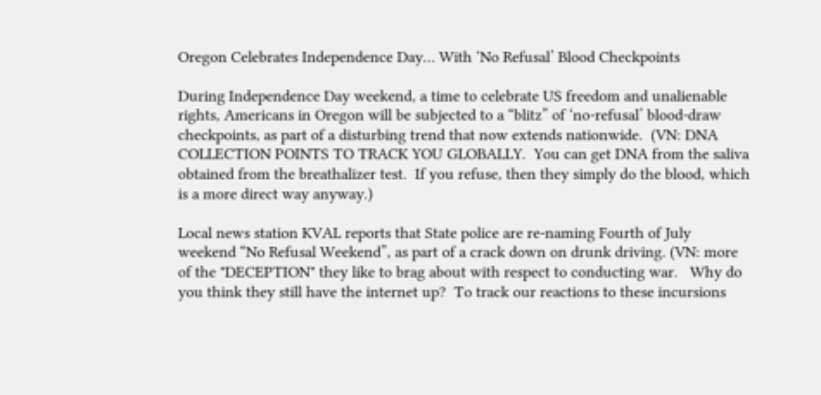Oregon Celebrates Independence Day… With ‘No Refusal’ Blood Checkpoints

During Independence Day weekend, a time to celebrate US freedom and unalienable rights, Americans in Oregon will be subjected to a “blitz” of ‘no-refusal’ blood-draw checkpoints, as part of a disturbing trend that now extends nationwide.  (VN: DNA COLLECTION POINTS TO TRACK YOU GLOBALLY.  You can get DNA from the saliva obtained from the breathalizer test.  If you refuse, then they simply do the blood, which is a more direct way anyway.)

Local news station KVAL reports that State police are re-naming Fourth of July weekend “No Refusal Weekend”, as part of a crack down on drunk driving. (VN: more of the "DECEPTION" they like to brag about with respect to conducting war.   Why do you think they still have the internet up?  To track our reactions to these incursions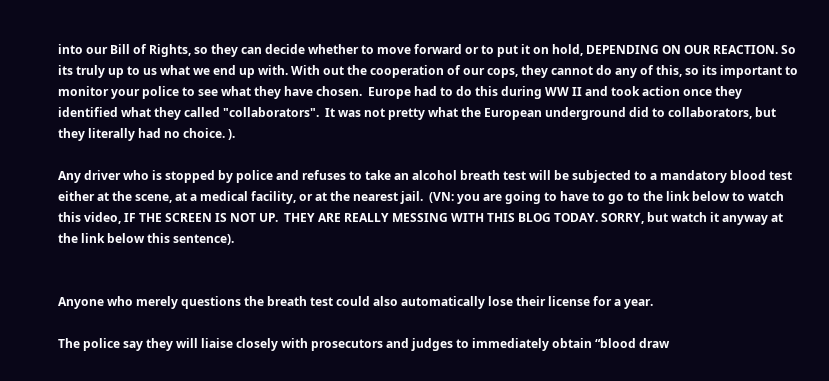into our Bill of Rights, so they can decide whether to move forward or to put it on hold, DEPENDING ON OUR REACTION. So its truly up to us what we end up with. With out the cooperation of our cops, they cannot do any of this, so its important to monitor your police to see what they have chosen.  Europe had to do this during WW II and took action once they identified what they called "collaborators".  It was not pretty what the European underground did to collaborators, but they literally had no choice. ).

Any driver who is stopped by police and refuses to take an alcohol breath test will be subjected to a mandatory blood test either at the scene, at a medical facility, or at the nearest jail.  (VN: you are going to have to go to the link below to watch this video, IF THE SCREEN IS NOT UP.  THEY ARE REALLY MESSING WITH THIS BLOG TODAY. SORRY, but watch it anyway at the link below this sentence).


Anyone who merely questions the breath test could also automatically lose their license for a year.

The police say they will liaise closely with prosecutors and judges to immediately obtain “blood draw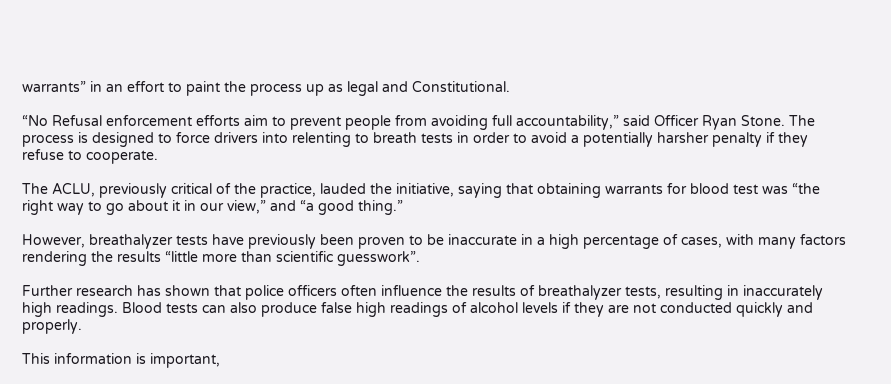warrants” in an effort to paint the process up as legal and Constitutional.

“No Refusal enforcement efforts aim to prevent people from avoiding full accountability,” said Officer Ryan Stone. The process is designed to force drivers into relenting to breath tests in order to avoid a potentially harsher penalty if they refuse to cooperate.

The ACLU, previously critical of the practice, lauded the initiative, saying that obtaining warrants for blood test was “the right way to go about it in our view,” and “a good thing.”

However, breathalyzer tests have previously been proven to be inaccurate in a high percentage of cases, with many factors rendering the results “little more than scientific guesswork”.

Further research has shown that police officers often influence the results of breathalyzer tests, resulting in inaccurately high readings. Blood tests can also produce false high readings of alcohol levels if they are not conducted quickly and properly.

This information is important,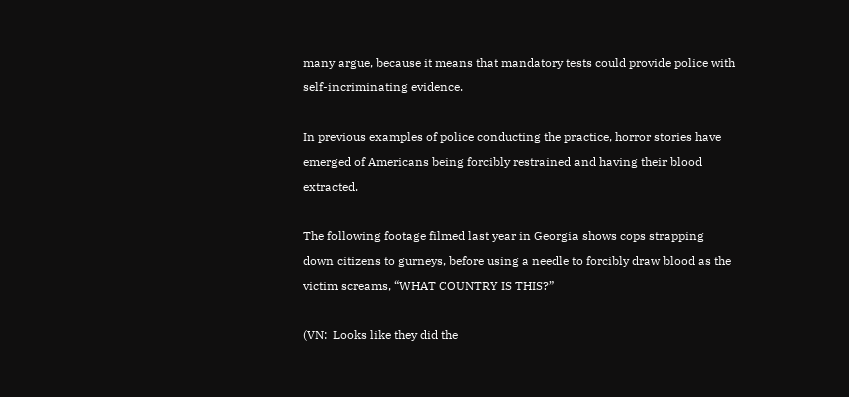many argue, because it means that mandatory tests could provide police with self-incriminating evidence.

In previous examples of police conducting the practice, horror stories have emerged of Americans being forcibly restrained and having their blood extracted.

The following footage filmed last year in Georgia shows cops strapping down citizens to gurneys, before using a needle to forcibly draw blood as the victim screams, “WHAT COUNTRY IS THIS?”

(VN:  Looks like they did the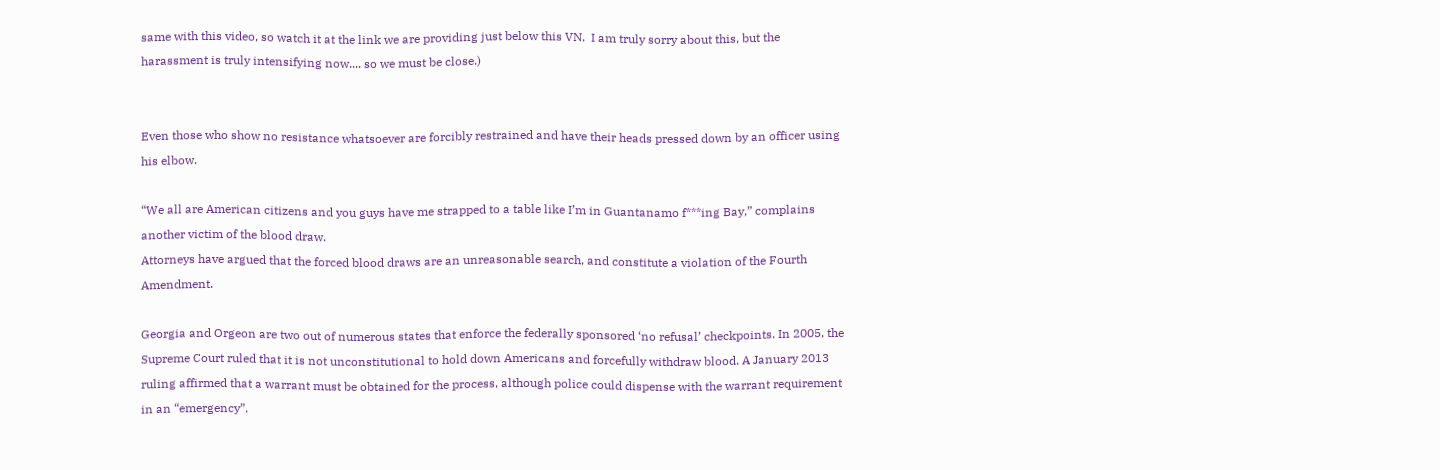same with this video, so watch it at the link we are providing just below this VN.  I am truly sorry about this, but the harassment is truly intensifying now.... so we must be close.)


Even those who show no resistance whatsoever are forcibly restrained and have their heads pressed down by an officer using his elbow.

“We all are American citizens and you guys have me strapped to a table like I’m in Guantanamo f***ing Bay,” complains another victim of the blood draw.
Attorneys have argued that the forced blood draws are an unreasonable search, and constitute a violation of the Fourth Amendment.

Georgia and Orgeon are two out of numerous states that enforce the federally sponsored ‘no refusal’ checkpoints. In 2005, the Supreme Court ruled that it is not unconstitutional to hold down Americans and forcefully withdraw blood. A January 2013 ruling affirmed that a warrant must be obtained for the process, although police could dispense with the warrant requirement in an “emergency”.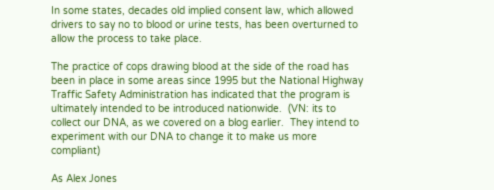In some states, decades old implied consent law, which allowed drivers to say no to blood or urine tests, has been overturned to allow the process to take place.

The practice of cops drawing blood at the side of the road has been in place in some areas since 1995 but the National Highway Traffic Safety Administration has indicated that the program is ultimately intended to be introduced nationwide.  (VN: its to collect our DNA, as we covered on a blog earlier.  They intend to experiment with our DNA to change it to make us more compliant)

As Alex Jones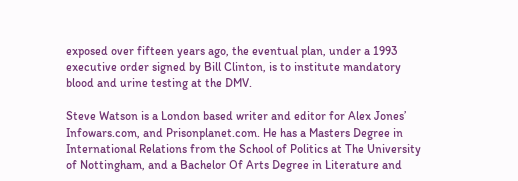exposed over fifteen years ago, the eventual plan, under a 1993 executive order signed by Bill Clinton, is to institute mandatory blood and urine testing at the DMV.

Steve Watson is a London based writer and editor for Alex Jones’ Infowars.com, and Prisonplanet.com. He has a Masters Degree in International Relations from the School of Politics at The University of Nottingham, and a Bachelor Of Arts Degree in Literature and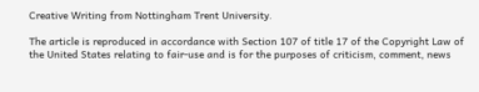Creative Writing from Nottingham Trent University.

The article is reproduced in accordance with Section 107 of title 17 of the Copyright Law of the United States relating to fair-use and is for the purposes of criticism, comment, news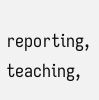reporting, teaching,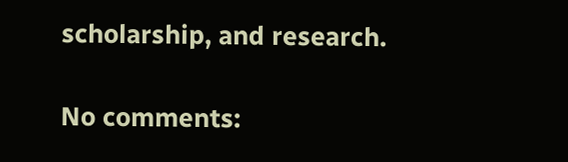scholarship, and research.

No comments: